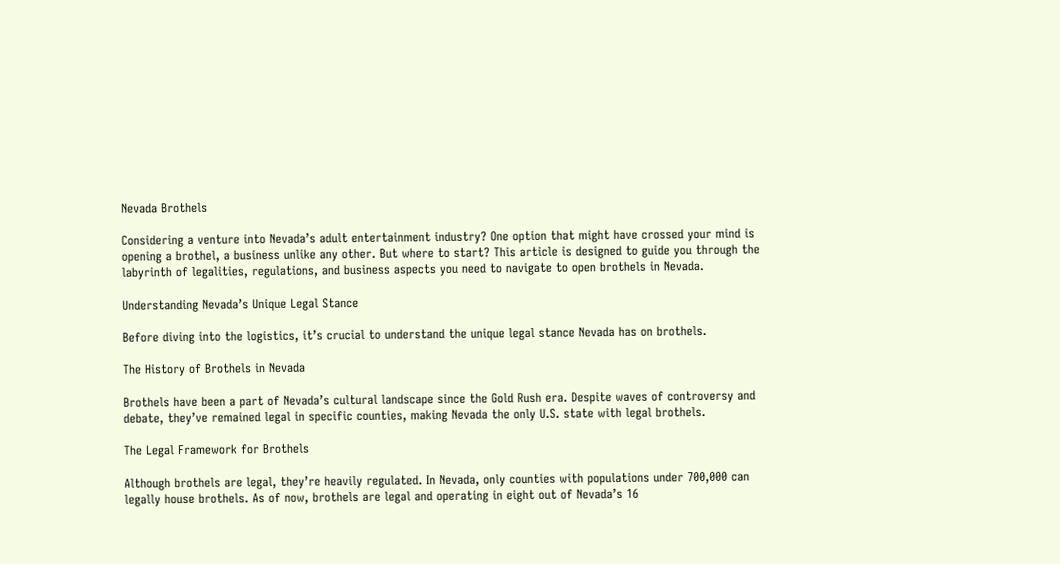Nevada Brothels

Considering a venture into Nevada’s adult entertainment industry? One option that might have crossed your mind is opening a brothel, a business unlike any other. But where to start? This article is designed to guide you through the labyrinth of legalities, regulations, and business aspects you need to navigate to open brothels in Nevada.

Understanding Nevada’s Unique Legal Stance

Before diving into the logistics, it’s crucial to understand the unique legal stance Nevada has on brothels.

The History of Brothels in Nevada

Brothels have been a part of Nevada’s cultural landscape since the Gold Rush era. Despite waves of controversy and debate, they’ve remained legal in specific counties, making Nevada the only U.S. state with legal brothels.

The Legal Framework for Brothels

Although brothels are legal, they’re heavily regulated. In Nevada, only counties with populations under 700,000 can legally house brothels. As of now, brothels are legal and operating in eight out of Nevada’s 16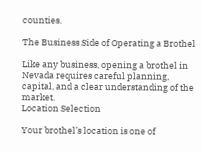counties.

The Business Side of Operating a Brothel

Like any business, opening a brothel in Nevada requires careful planning, capital, and a clear understanding of the market.
Location Selection

Your brothel’s location is one of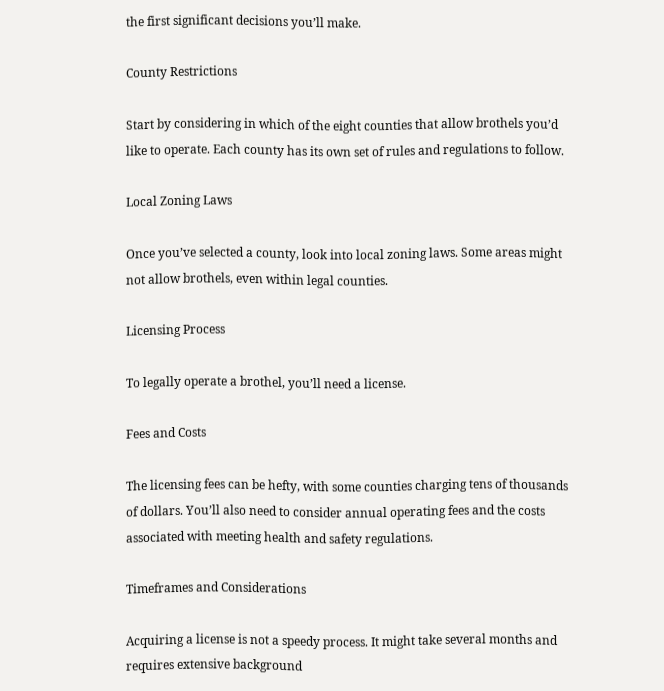the first significant decisions you’ll make.

County Restrictions

Start by considering in which of the eight counties that allow brothels you’d like to operate. Each county has its own set of rules and regulations to follow.

Local Zoning Laws

Once you’ve selected a county, look into local zoning laws. Some areas might not allow brothels, even within legal counties.

Licensing Process

To legally operate a brothel, you’ll need a license.

Fees and Costs

The licensing fees can be hefty, with some counties charging tens of thousands of dollars. You’ll also need to consider annual operating fees and the costs associated with meeting health and safety regulations.

Timeframes and Considerations

Acquiring a license is not a speedy process. It might take several months and requires extensive background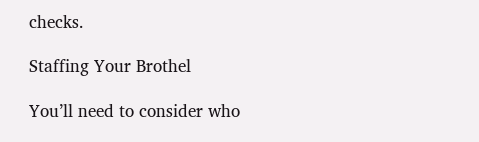checks.

Staffing Your Brothel

You’ll need to consider who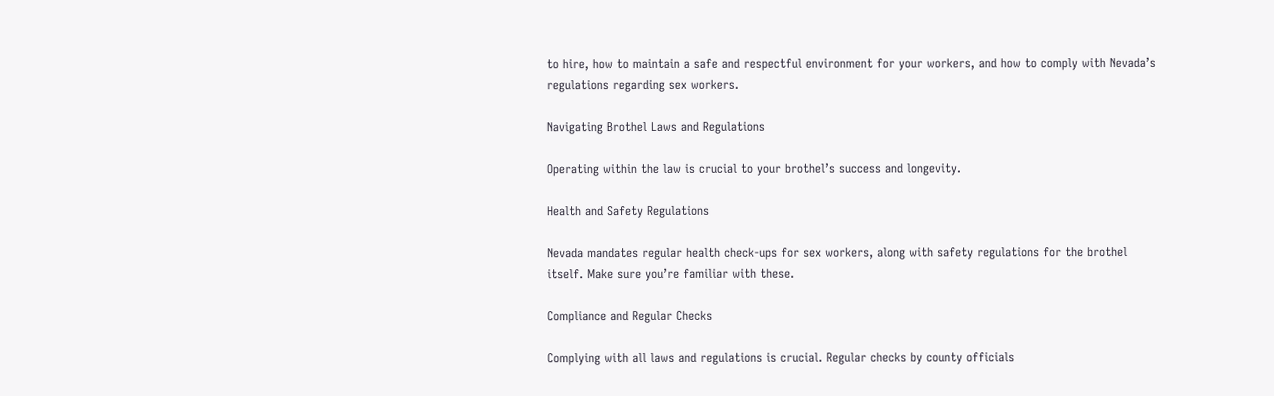to hire, how to maintain a safe and respectful environment for your workers, and how to comply with Nevada’s regulations regarding sex workers.

Navigating Brothel Laws and Regulations

Operating within the law is crucial to your brothel’s success and longevity.

Health and Safety Regulations

Nevada mandates regular health check-ups for sex workers, along with safety regulations for the brothel itself. Make sure you’re familiar with these.

Compliance and Regular Checks

Complying with all laws and regulations is crucial. Regular checks by county officials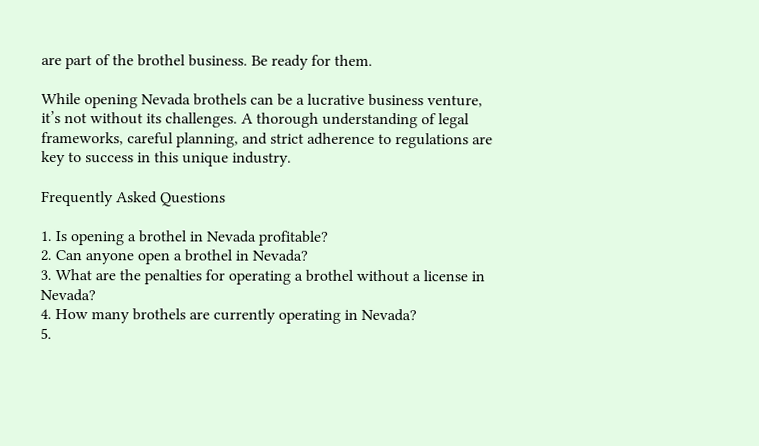are part of the brothel business. Be ready for them.

While opening Nevada brothels can be a lucrative business venture, it’s not without its challenges. A thorough understanding of legal frameworks, careful planning, and strict adherence to regulations are key to success in this unique industry.

Frequently Asked Questions

1. Is opening a brothel in Nevada profitable?
2. Can anyone open a brothel in Nevada?
3. What are the penalties for operating a brothel without a license in Nevada?
4. How many brothels are currently operating in Nevada?
5.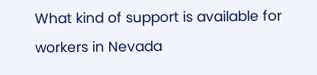What kind of support is available for workers in Nevada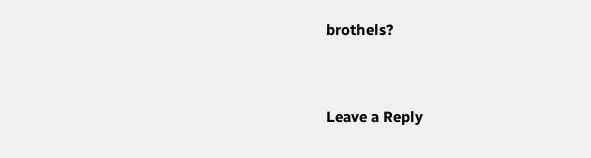brothels?


Leave a Reply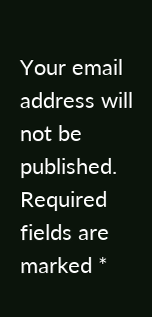Your email address will not be published. Required fields are marked *